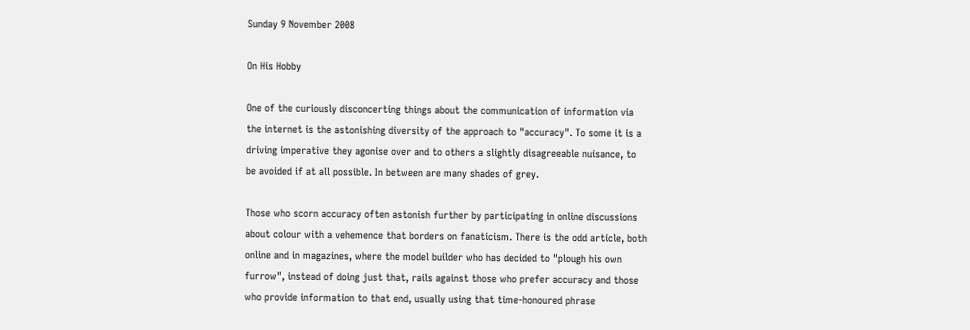Sunday 9 November 2008

On His Hobby

One of the curiously disconcerting things about the communication of information via the internet is the astonishing diversity of the approach to "accuracy". To some it is a driving imperative they agonise over and to others a slightly disagreeable nuisance, to be avoided if at all possible. In between are many shades of grey.

Those who scorn accuracy often astonish further by participating in online discussions about colour with a vehemence that borders on fanaticism. There is the odd article, both online and in magazines, where the model builder who has decided to "plough his own furrow", instead of doing just that, rails against those who prefer accuracy and those who provide information to that end, usually using that time-honoured phrase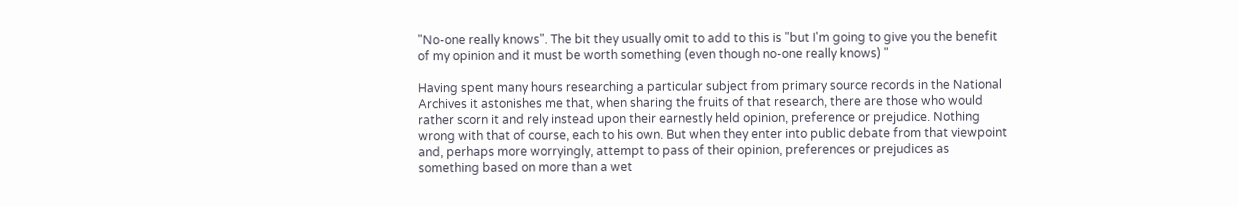"No-one really knows". The bit they usually omit to add to this is "but I'm going to give you the benefit of my opinion and it must be worth something (even though no-one really knows) "

Having spent many hours researching a particular subject from primary source records in the National Archives it astonishes me that, when sharing the fruits of that research, there are those who would rather scorn it and rely instead upon their earnestly held opinion, preference or prejudice. Nothing wrong with that of course, each to his own. But when they enter into public debate from that viewpoint and, perhaps more worryingly, attempt to pass of their opinion, preferences or prejudices as something based on more than a wet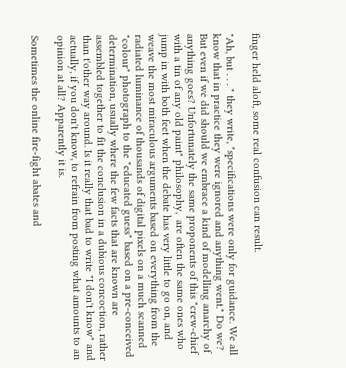finger held aloft, some real confusion can result.

"Ah, but . . . " they write, "specifications were only for guidance. We all know that in practice they were ignored and anything went." Do we?  But even if we did should we embrace a kind of modelling anarchy of anything goes? Unfortunately the same proponents of this "crew-chief with a tin of any old paint" philosophy,  are often the same ones who jump in with both feet when the debate has very little to go on, and weave the most miraculous arguments based on everything from the radiated luminance of thousands of digital pixels on a much scanned "colour" photograph to the "educated guess" based on a pre-conceived determination, usually where the few facts that are known are assembled together to fit the conclusion in a dubious concoction, rather than t'other way around. Is it really that bad to write "I don't know" and actually, if you don't know, to refrain from posting what amounts to an opinion at all? Apparently it is.

Sometimes the online fire-fight abates and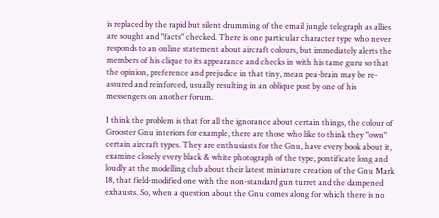is replaced by the rapid but silent drumming of the email jungle telegraph as allies are sought and "facts" checked. There is one particular character type who never responds to an online statement about aircraft colours, but immediately alerts the members of his clique to its appearance and checks in with his tame guru so that the opinion, preference and prejudice in that tiny, mean pea-brain may be re-assured and reinforced, usually resulting in an oblique post by one of his messengers on another forum.

I think the problem is that for all the ignorance about certain things, the colour of Grooster Gnu interiors for example, there are those who like to think they "own" certain aircraft types. They are enthusiasts for the Gnu, have every book about it, examine closely every black & white photograph of the type, pontificate long and loudly at the modelling club about their latest miniature creation of the Gnu Mark 18, that field-modified one with the non-standard gun turret and the dampened exhausts. So, when a question about the Gnu comes along for which there is no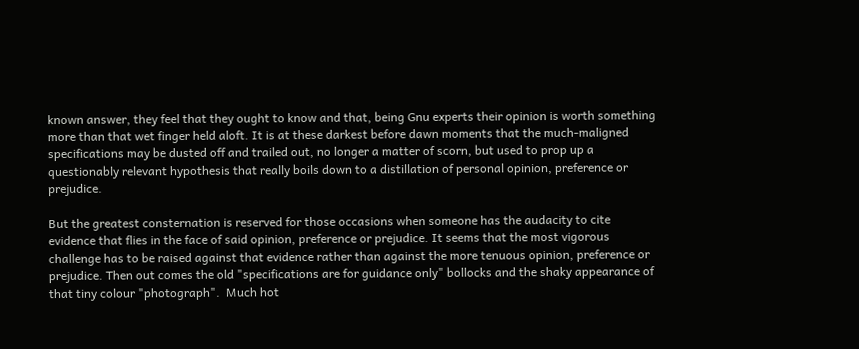known answer, they feel that they ought to know and that, being Gnu experts their opinion is worth something more than that wet finger held aloft. It is at these darkest before dawn moments that the much-maligned specifications may be dusted off and trailed out, no longer a matter of scorn, but used to prop up a questionably relevant hypothesis that really boils down to a distillation of personal opinion, preference or prejudice.

But the greatest consternation is reserved for those occasions when someone has the audacity to cite evidence that flies in the face of said opinion, preference or prejudice. It seems that the most vigorous challenge has to be raised against that evidence rather than against the more tenuous opinion, preference or prejudice. Then out comes the old "specifications are for guidance only" bollocks and the shaky appearance of that tiny colour "photograph".  Much hot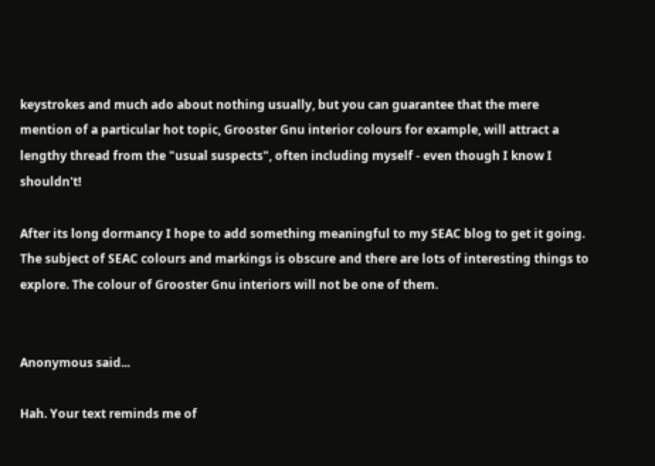keystrokes and much ado about nothing usually, but you can guarantee that the mere mention of a particular hot topic, Grooster Gnu interior colours for example, will attract a lengthy thread from the "usual suspects", often including myself - even though I know I shouldn't!

After its long dormancy I hope to add something meaningful to my SEAC blog to get it going. The subject of SEAC colours and markings is obscure and there are lots of interesting things to explore. The colour of Grooster Gnu interiors will not be one of them.


Anonymous said...

Hah. Your text reminds me of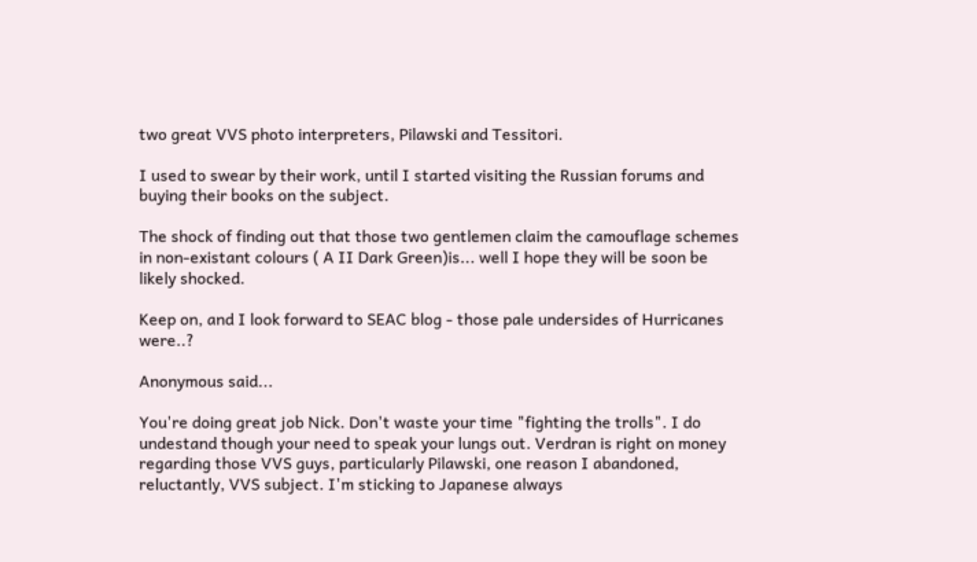two great VVS photo interpreters, Pilawski and Tessitori.

I used to swear by their work, until I started visiting the Russian forums and buying their books on the subject.

The shock of finding out that those two gentlemen claim the camouflage schemes in non-existant colours ( A II Dark Green)is... well I hope they will be soon be likely shocked.

Keep on, and I look forward to SEAC blog - those pale undersides of Hurricanes were..?

Anonymous said...

You're doing great job Nick. Don't waste your time "fighting the trolls". I do undestand though your need to speak your lungs out. Verdran is right on money regarding those VVS guys, particularly Pilawski, one reason I abandoned, reluctantly, VVS subject. I'm sticking to Japanese always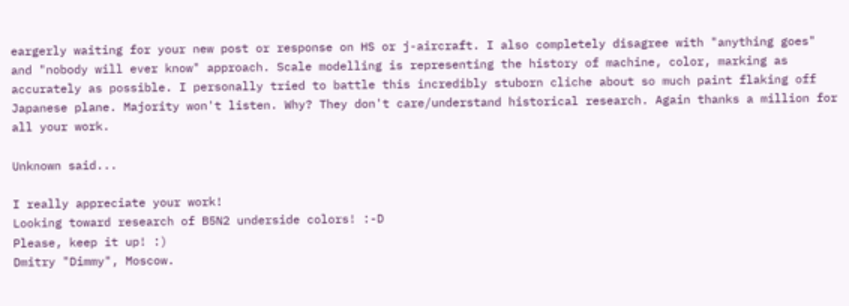eargerly waiting for your new post or response on HS or j-aircraft. I also completely disagree with "anything goes" and "nobody will ever know" approach. Scale modelling is representing the history of machine, color, marking as accurately as possible. I personally tried to battle this incredibly stuborn cliche about so much paint flaking off Japanese plane. Majority won't listen. Why? They don't care/understand historical research. Again thanks a million for all your work.

Unknown said...

I really appreciate your work!
Looking toward research of B5N2 underside colors! :-D
Please, keep it up! :)
Dmitry "Dimmy", Moscow.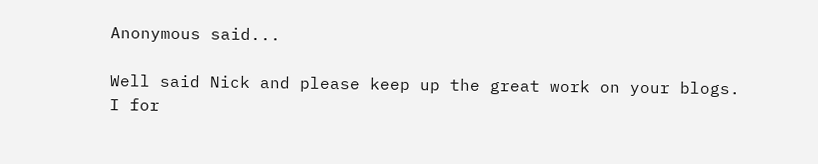Anonymous said...

Well said Nick and please keep up the great work on your blogs. I for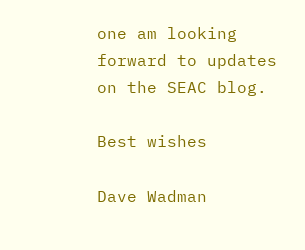one am looking forward to updates on the SEAC blog.

Best wishes

Dave Wadman